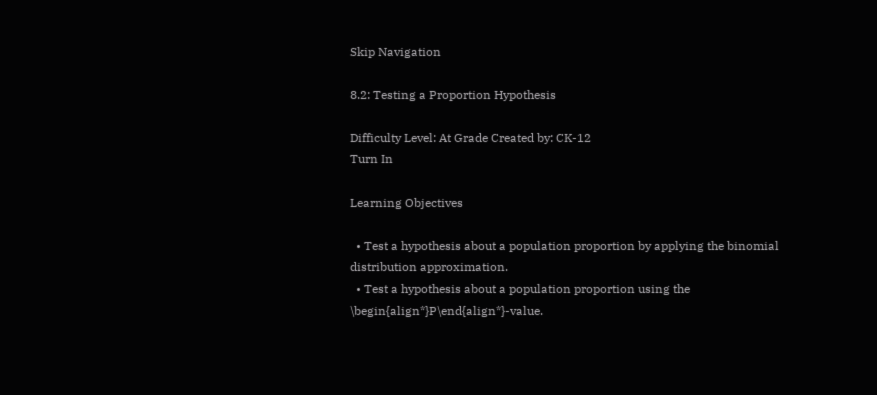Skip Navigation

8.2: Testing a Proportion Hypothesis

Difficulty Level: At Grade Created by: CK-12
Turn In

Learning Objectives

  • Test a hypothesis about a population proportion by applying the binomial distribution approximation.
  • Test a hypothesis about a population proportion using the \begin{align*}P\end{align*}-value.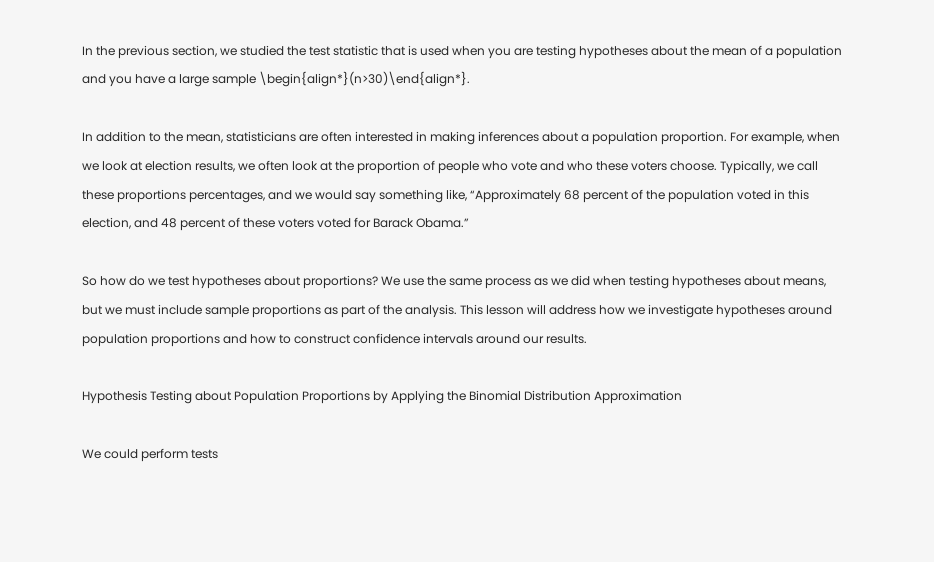In the previous section, we studied the test statistic that is used when you are testing hypotheses about the mean of a population and you have a large sample \begin{align*}(n>30)\end{align*}.

In addition to the mean, statisticians are often interested in making inferences about a population proportion. For example, when we look at election results, we often look at the proportion of people who vote and who these voters choose. Typically, we call these proportions percentages, and we would say something like, “Approximately 68 percent of the population voted in this election, and 48 percent of these voters voted for Barack Obama.”

So how do we test hypotheses about proportions? We use the same process as we did when testing hypotheses about means, but we must include sample proportions as part of the analysis. This lesson will address how we investigate hypotheses around population proportions and how to construct confidence intervals around our results.

Hypothesis Testing about Population Proportions by Applying the Binomial Distribution Approximation

We could perform tests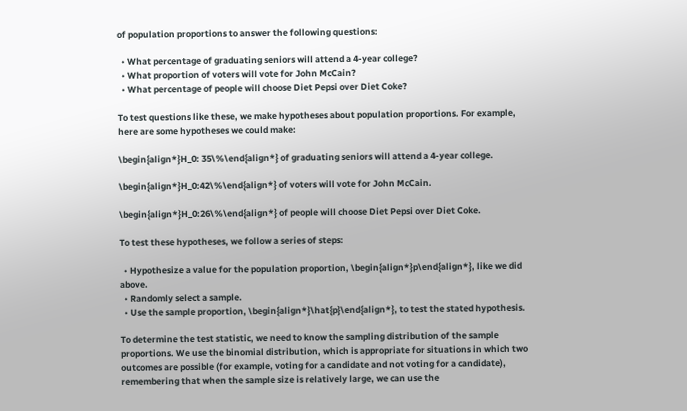of population proportions to answer the following questions:

  • What percentage of graduating seniors will attend a 4-year college?
  • What proportion of voters will vote for John McCain?
  • What percentage of people will choose Diet Pepsi over Diet Coke?

To test questions like these, we make hypotheses about population proportions. For example, here are some hypotheses we could make:

\begin{align*}H_0: 35\%\end{align*} of graduating seniors will attend a 4-year college.

\begin{align*}H_0:42\%\end{align*} of voters will vote for John McCain.

\begin{align*}H_0:26\%\end{align*} of people will choose Diet Pepsi over Diet Coke.

To test these hypotheses, we follow a series of steps:

  • Hypothesize a value for the population proportion, \begin{align*}p\end{align*}, like we did above.
  • Randomly select a sample.
  • Use the sample proportion, \begin{align*}\hat{p}\end{align*}, to test the stated hypothesis.

To determine the test statistic, we need to know the sampling distribution of the sample proportions. We use the binomial distribution, which is appropriate for situations in which two outcomes are possible (for example, voting for a candidate and not voting for a candidate), remembering that when the sample size is relatively large, we can use the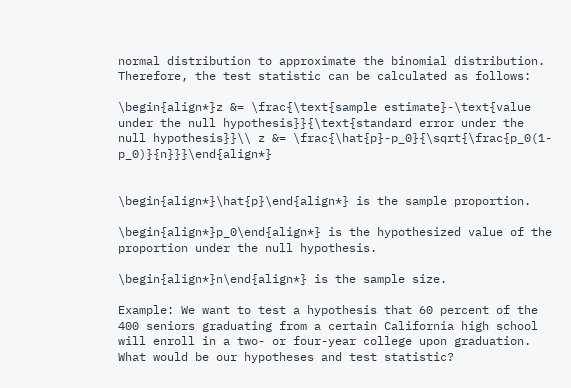normal distribution to approximate the binomial distribution. Therefore, the test statistic can be calculated as follows:

\begin{align*}z &= \frac{\text{sample estimate}-\text{value under the null hypothesis}}{\text{standard error under the null hypothesis}}\\ z &= \frac{\hat{p}-p_0}{\sqrt{\frac{p_0(1-p_0)}{n}}}\end{align*}


\begin{align*}\hat{p}\end{align*} is the sample proportion.

\begin{align*}p_0\end{align*} is the hypothesized value of the proportion under the null hypothesis.

\begin{align*}n\end{align*} is the sample size.

Example: We want to test a hypothesis that 60 percent of the 400 seniors graduating from a certain California high school will enroll in a two- or four-year college upon graduation. What would be our hypotheses and test statistic?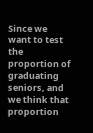Since we want to test the proportion of graduating seniors, and we think that proportion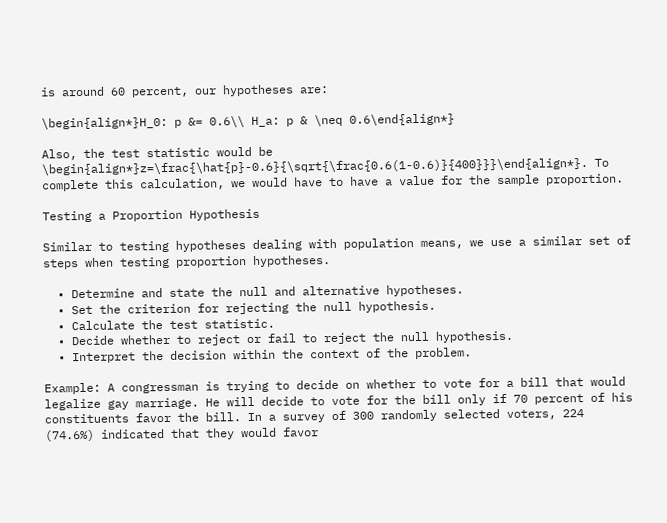is around 60 percent, our hypotheses are:

\begin{align*}H_0: p &= 0.6\\ H_a: p & \neq 0.6\end{align*}

Also, the test statistic would be \begin{align*}z=\frac{\hat{p}-0.6}{\sqrt{\frac{0.6(1-0.6)}{400}}}\end{align*}. To complete this calculation, we would have to have a value for the sample proportion.

Testing a Proportion Hypothesis

Similar to testing hypotheses dealing with population means, we use a similar set of steps when testing proportion hypotheses.

  • Determine and state the null and alternative hypotheses.
  • Set the criterion for rejecting the null hypothesis.
  • Calculate the test statistic.
  • Decide whether to reject or fail to reject the null hypothesis.
  • Interpret the decision within the context of the problem.

Example: A congressman is trying to decide on whether to vote for a bill that would legalize gay marriage. He will decide to vote for the bill only if 70 percent of his constituents favor the bill. In a survey of 300 randomly selected voters, 224 (74.6%) indicated that they would favor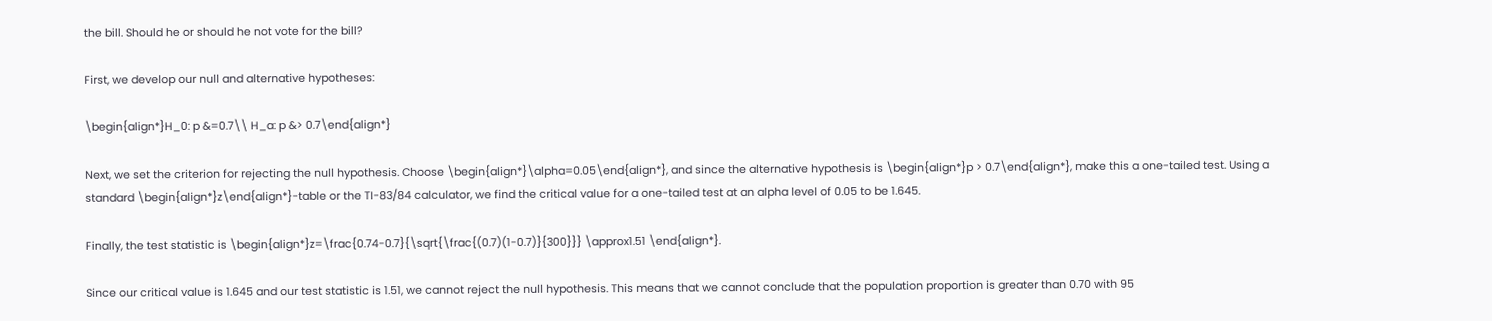the bill. Should he or should he not vote for the bill?

First, we develop our null and alternative hypotheses:

\begin{align*}H_0: p &=0.7\\ H_a: p &> 0.7\end{align*}

Next, we set the criterion for rejecting the null hypothesis. Choose \begin{align*}\alpha=0.05\end{align*}, and since the alternative hypothesis is \begin{align*}p > 0.7\end{align*}, make this a one-tailed test. Using a standard \begin{align*}z\end{align*}-table or the TI-83/84 calculator, we find the critical value for a one-tailed test at an alpha level of 0.05 to be 1.645.

Finally, the test statistic is \begin{align*}z=\frac{0.74-0.7}{\sqrt{\frac{(0.7)(1-0.7)}{300}}} \approx1.51 \end{align*}.

Since our critical value is 1.645 and our test statistic is 1.51, we cannot reject the null hypothesis. This means that we cannot conclude that the population proportion is greater than 0.70 with 95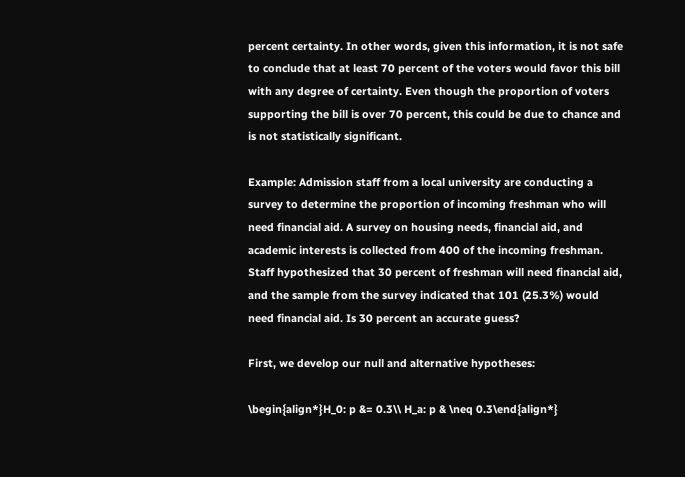percent certainty. In other words, given this information, it is not safe to conclude that at least 70 percent of the voters would favor this bill with any degree of certainty. Even though the proportion of voters supporting the bill is over 70 percent, this could be due to chance and is not statistically significant.

Example: Admission staff from a local university are conducting a survey to determine the proportion of incoming freshman who will need financial aid. A survey on housing needs, financial aid, and academic interests is collected from 400 of the incoming freshman. Staff hypothesized that 30 percent of freshman will need financial aid, and the sample from the survey indicated that 101 (25.3%) would need financial aid. Is 30 percent an accurate guess?

First, we develop our null and alternative hypotheses:

\begin{align*}H_0: p &= 0.3\\ H_a: p & \neq 0.3\end{align*}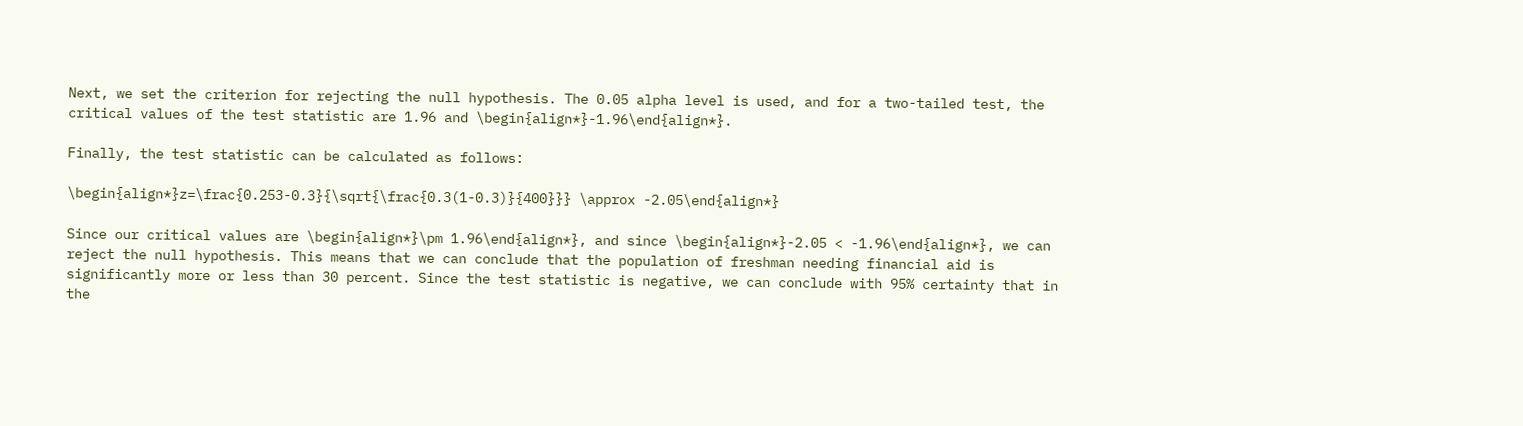Next, we set the criterion for rejecting the null hypothesis. The 0.05 alpha level is used, and for a two-tailed test, the critical values of the test statistic are 1.96 and \begin{align*}-1.96\end{align*}.

Finally, the test statistic can be calculated as follows:

\begin{align*}z=\frac{0.253-0.3}{\sqrt{\frac{0.3(1-0.3)}{400}}} \approx -2.05\end{align*}

Since our critical values are \begin{align*}\pm 1.96\end{align*}, and since \begin{align*}-2.05 < -1.96\end{align*}, we can reject the null hypothesis. This means that we can conclude that the population of freshman needing financial aid is significantly more or less than 30 percent. Since the test statistic is negative, we can conclude with 95% certainty that in the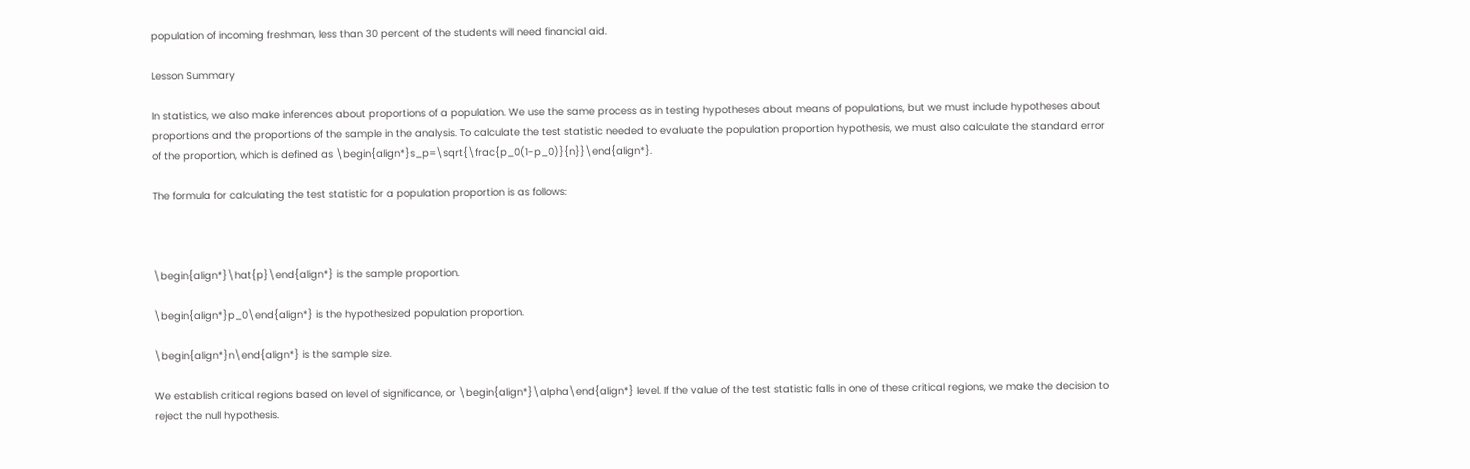population of incoming freshman, less than 30 percent of the students will need financial aid.

Lesson Summary

In statistics, we also make inferences about proportions of a population. We use the same process as in testing hypotheses about means of populations, but we must include hypotheses about proportions and the proportions of the sample in the analysis. To calculate the test statistic needed to evaluate the population proportion hypothesis, we must also calculate the standard error of the proportion, which is defined as \begin{align*}s_p=\sqrt{\frac{p_0(1-p_0)}{n}}\end{align*}.

The formula for calculating the test statistic for a population proportion is as follows:



\begin{align*}\hat{p}\end{align*} is the sample proportion.

\begin{align*}p_0\end{align*} is the hypothesized population proportion.

\begin{align*}n\end{align*} is the sample size.

We establish critical regions based on level of significance, or \begin{align*}\alpha\end{align*} level. If the value of the test statistic falls in one of these critical regions, we make the decision to reject the null hypothesis.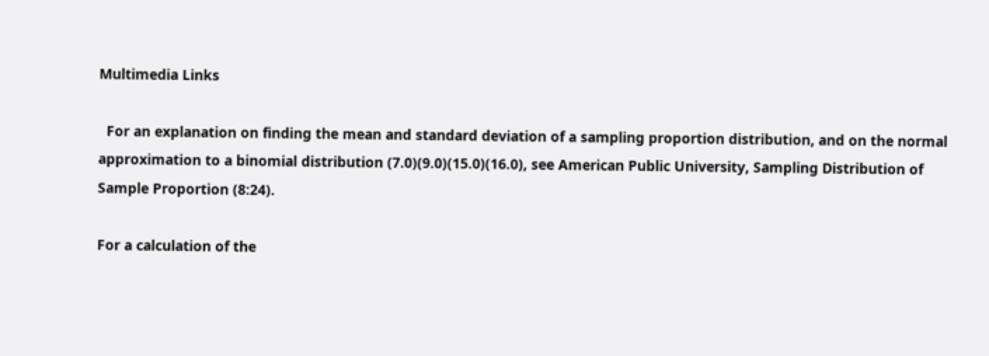Multimedia Links

  For an explanation on finding the mean and standard deviation of a sampling proportion distribution, and on the normal approximation to a binomial distribution (7.0)(9.0)(15.0)(16.0), see American Public University, Sampling Distribution of Sample Proportion (8:24).

For a calculation of the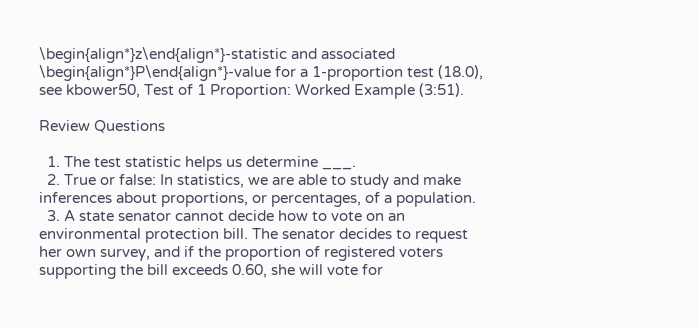\begin{align*}z\end{align*}-statistic and associated \begin{align*}P\end{align*}-value for a 1-proportion test (18.0), see kbower50, Test of 1 Proportion: Worked Example (3:51).

Review Questions

  1. The test statistic helps us determine ___.
  2. True or false: In statistics, we are able to study and make inferences about proportions, or percentages, of a population.
  3. A state senator cannot decide how to vote on an environmental protection bill. The senator decides to request her own survey, and if the proportion of registered voters supporting the bill exceeds 0.60, she will vote for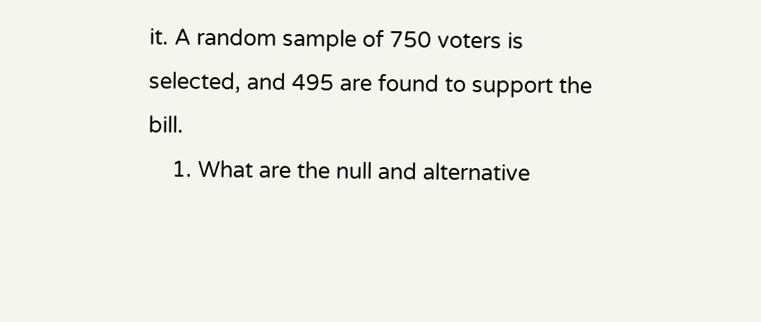it. A random sample of 750 voters is selected, and 495 are found to support the bill.
    1. What are the null and alternative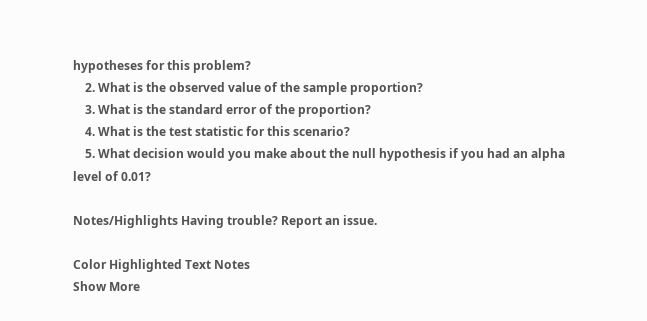hypotheses for this problem?
    2. What is the observed value of the sample proportion?
    3. What is the standard error of the proportion?
    4. What is the test statistic for this scenario?
    5. What decision would you make about the null hypothesis if you had an alpha level of 0.01?

Notes/Highlights Having trouble? Report an issue.

Color Highlighted Text Notes
Show More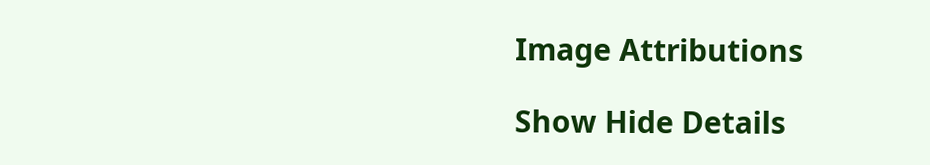Image Attributions

Show Hide Details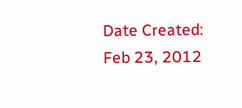Date Created:
Feb 23, 2012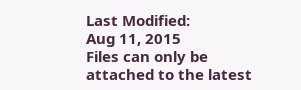Last Modified:
Aug 11, 2015
Files can only be attached to the latest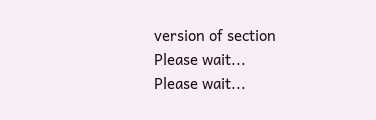version of section
Please wait...
Please wait...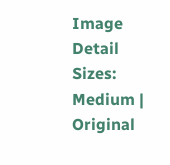Image Detail
Sizes: Medium | Original